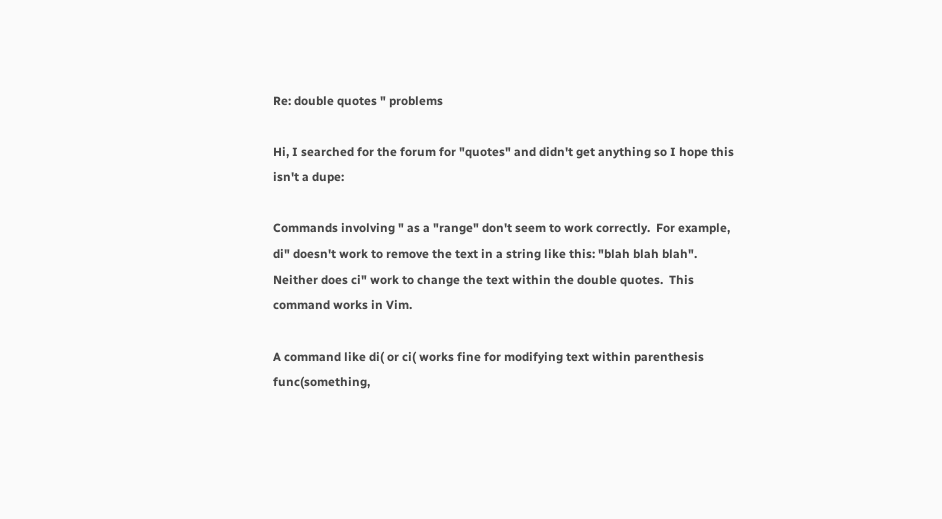Re: double quotes " problems

Hi, I searched for the forum for "quotes" and didn't get anything so I hope this isn't a dupe:

Commands involving " as a "range" don't seem to work correctly.  For example, di" doesn't work to remove the text in a string like this: "blah blah blah".  Neither does ci" work to change the text within the double quotes.  This command works in Vim.

A command like di( or ci( works fine for modifying text within parenthesis func(something,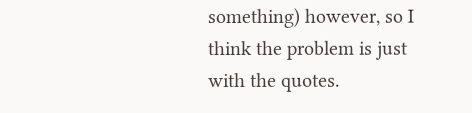something) however, so I think the problem is just with the quotes.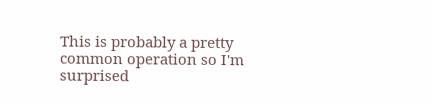This is probably a pretty common operation so I'm surprised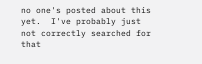no one's posted about this yet.  I've probably just not correctly searched for that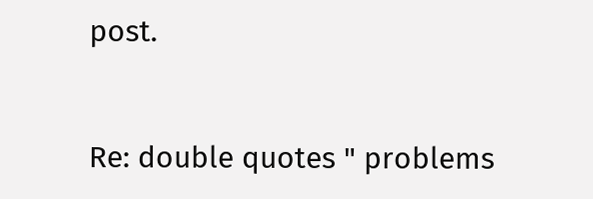post.


Re: double quotes " problems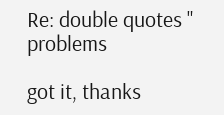Re: double quotes " problems

got it, thanks